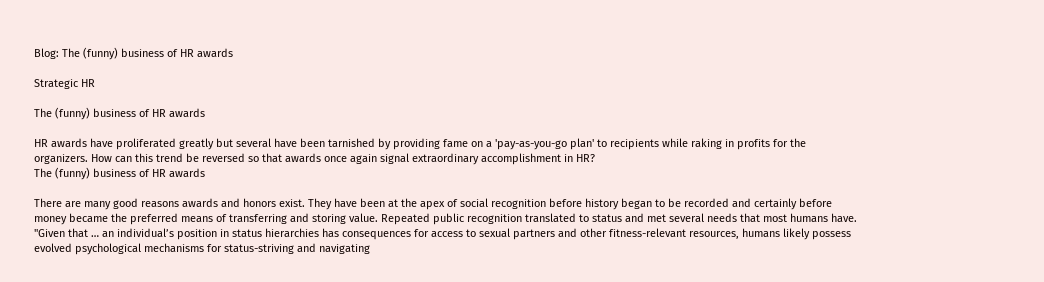Blog: The (funny) business of HR awards

Strategic HR

The (funny) business of HR awards

HR awards have proliferated greatly but several have been tarnished by providing fame on a 'pay-as-you-go plan' to recipients while raking in profits for the organizers. How can this trend be reversed so that awards once again signal extraordinary accomplishment in HR?
The (funny) business of HR awards

There are many good reasons awards and honors exist. They have been at the apex of social recognition before history began to be recorded and certainly before money became the preferred means of transferring and storing value. Repeated public recognition translated to status and met several needs that most humans have. "Given that … an individual’s position in status hierarchies has consequences for access to sexual partners and other fitness-relevant resources, humans likely possess evolved psychological mechanisms for status-striving and navigating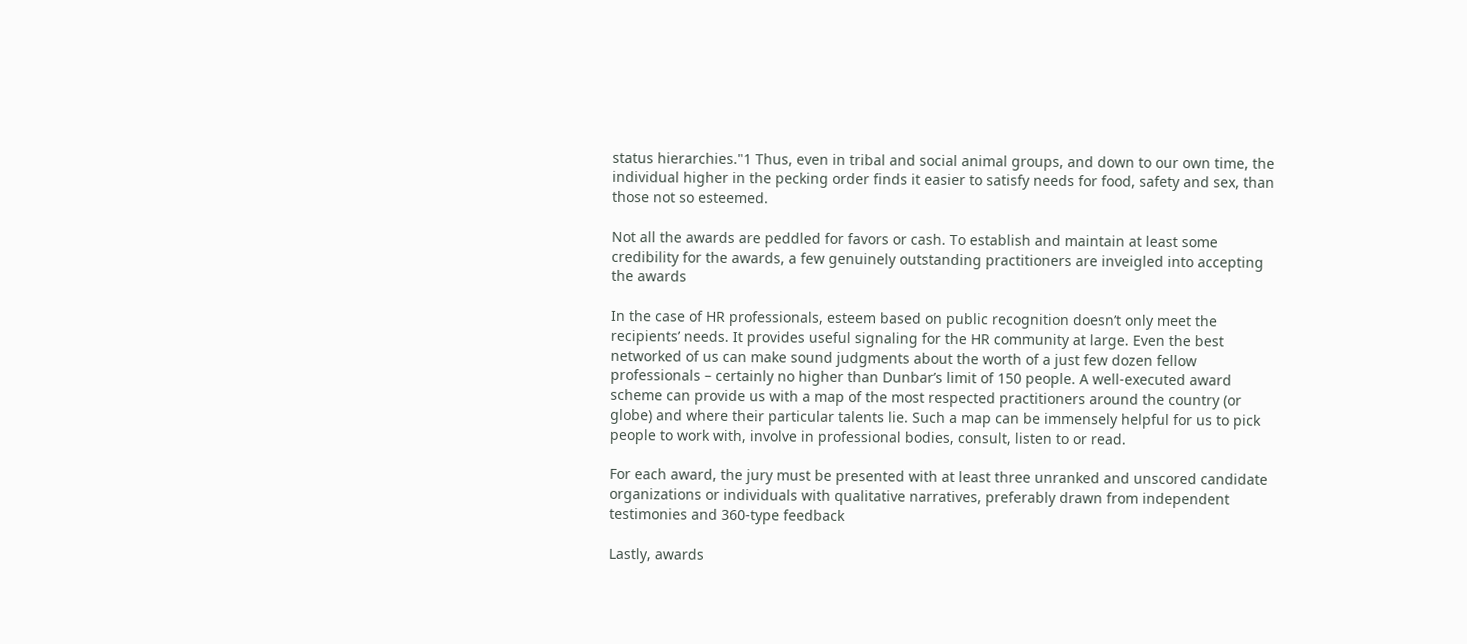status hierarchies."1 Thus, even in tribal and social animal groups, and down to our own time, the individual higher in the pecking order finds it easier to satisfy needs for food, safety and sex, than those not so esteemed.

Not all the awards are peddled for favors or cash. To establish and maintain at least some credibility for the awards, a few genuinely outstanding practitioners are inveigled into accepting the awards

In the case of HR professionals, esteem based on public recognition doesn’t only meet the recipients’ needs. It provides useful signaling for the HR community at large. Even the best networked of us can make sound judgments about the worth of a just few dozen fellow professionals – certainly no higher than Dunbar’s limit of 150 people. A well-executed award scheme can provide us with a map of the most respected practitioners around the country (or globe) and where their particular talents lie. Such a map can be immensely helpful for us to pick people to work with, involve in professional bodies, consult, listen to or read.

For each award, the jury must be presented with at least three unranked and unscored candidate organizations or individuals with qualitative narratives, preferably drawn from independent testimonies and 360-type feedback

Lastly, awards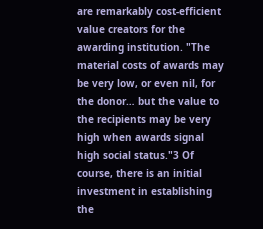are remarkably cost-efficient value creators for the awarding institution. "The material costs of awards may be very low, or even nil, for the donor… but the value to the recipients may be very high when awards signal high social status."3 Of course, there is an initial investment in establishing the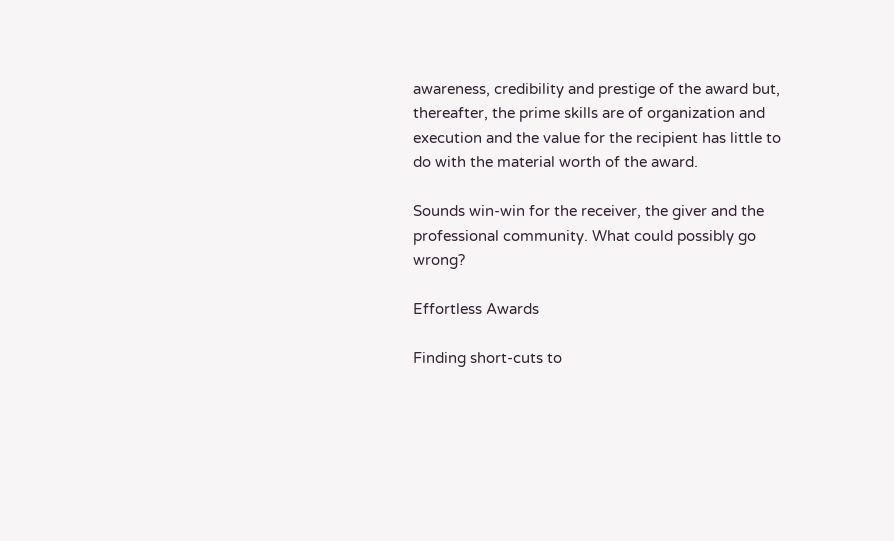awareness, credibility and prestige of the award but, thereafter, the prime skills are of organization and execution and the value for the recipient has little to do with the material worth of the award.

Sounds win-win for the receiver, the giver and the professional community. What could possibly go wrong?

Effortless Awards

Finding short-cuts to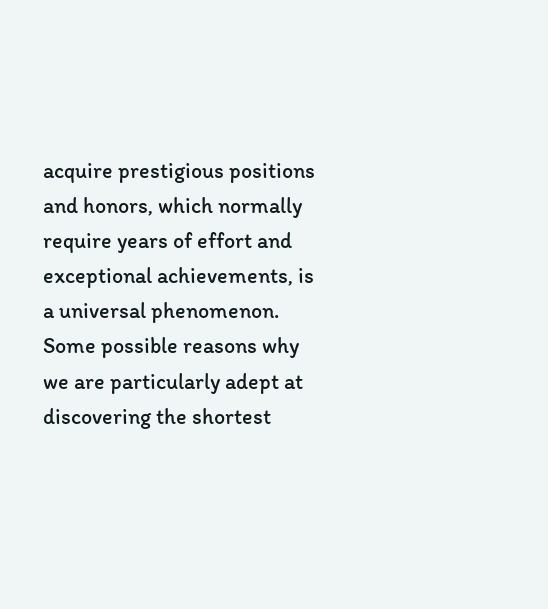acquire prestigious positions and honors, which normally require years of effort and exceptional achievements, is a universal phenomenon. Some possible reasons why we are particularly adept at discovering the shortest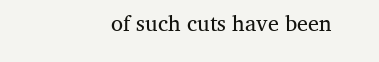of such cuts have been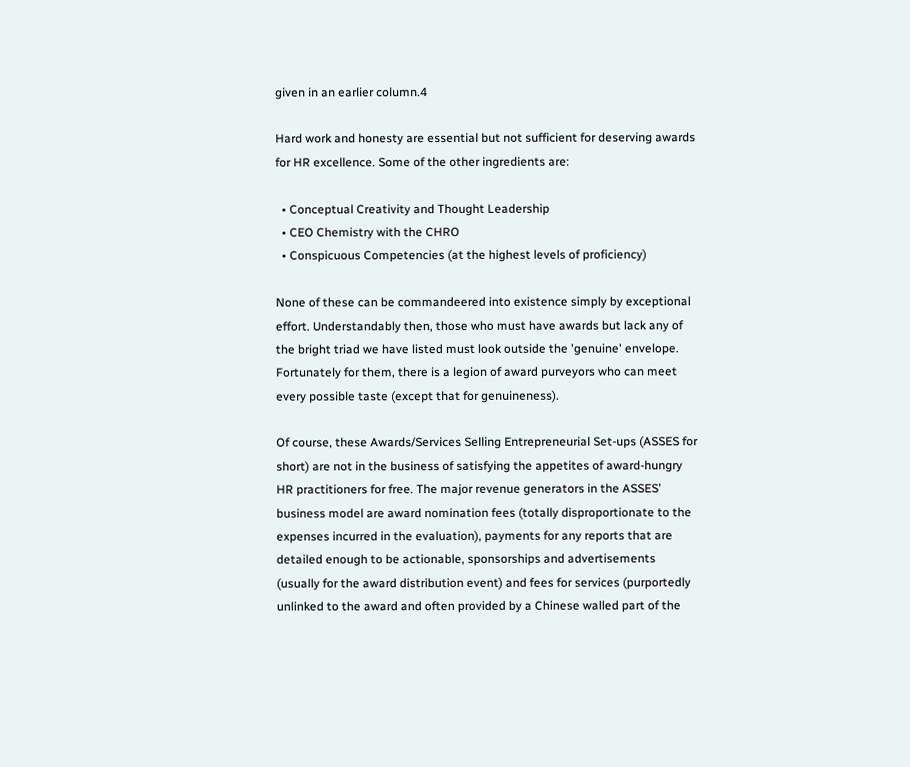given in an earlier column.4

Hard work and honesty are essential but not sufficient for deserving awards for HR excellence. Some of the other ingredients are:

  • Conceptual Creativity and Thought Leadership
  • CEO Chemistry with the CHRO
  • Conspicuous Competencies (at the highest levels of proficiency)

None of these can be commandeered into existence simply by exceptional effort. Understandably then, those who must have awards but lack any of the bright triad we have listed must look outside the 'genuine' envelope. Fortunately for them, there is a legion of award purveyors who can meet every possible taste (except that for genuineness).

Of course, these Awards/Services Selling Entrepreneurial Set-ups (ASSES for short) are not in the business of satisfying the appetites of award-hungry HR practitioners for free. The major revenue generators in the ASSES’ business model are award nomination fees (totally disproportionate to the expenses incurred in the evaluation), payments for any reports that are detailed enough to be actionable, sponsorships and advertisements (usually for the award distribution event) and fees for services (purportedly unlinked to the award and often provided by a Chinese walled part of the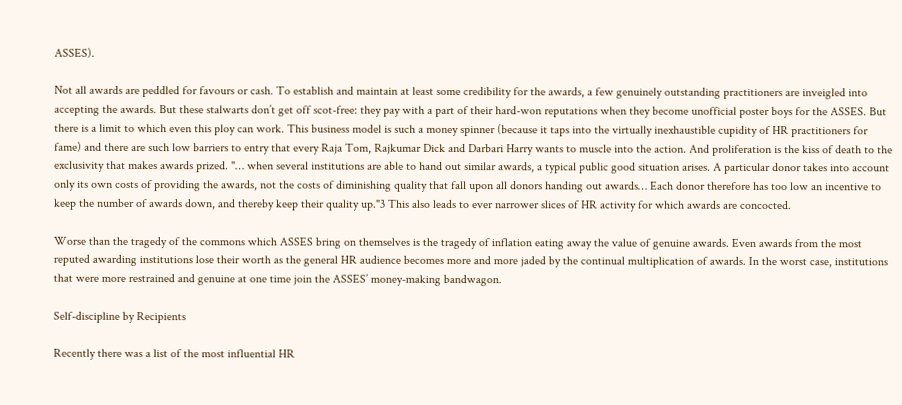ASSES).

Not all awards are peddled for favours or cash. To establish and maintain at least some credibility for the awards, a few genuinely outstanding practitioners are inveigled into accepting the awards. But these stalwarts don’t get off scot-free: they pay with a part of their hard-won reputations when they become unofficial poster boys for the ASSES. But there is a limit to which even this ploy can work. This business model is such a money spinner (because it taps into the virtually inexhaustible cupidity of HR practitioners for fame) and there are such low barriers to entry that every Raja Tom, Rajkumar Dick and Darbari Harry wants to muscle into the action. And proliferation is the kiss of death to the exclusivity that makes awards prized. "… when several institutions are able to hand out similar awards, a typical public good situation arises. A particular donor takes into account only its own costs of providing the awards, not the costs of diminishing quality that fall upon all donors handing out awards… Each donor therefore has too low an incentive to keep the number of awards down, and thereby keep their quality up."3 This also leads to ever narrower slices of HR activity for which awards are concocted.

Worse than the tragedy of the commons which ASSES bring on themselves is the tragedy of inflation eating away the value of genuine awards. Even awards from the most reputed awarding institutions lose their worth as the general HR audience becomes more and more jaded by the continual multiplication of awards. In the worst case, institutions that were more restrained and genuine at one time join the ASSES’ money-making bandwagon.

Self-discipline by Recipients

Recently there was a list of the most influential HR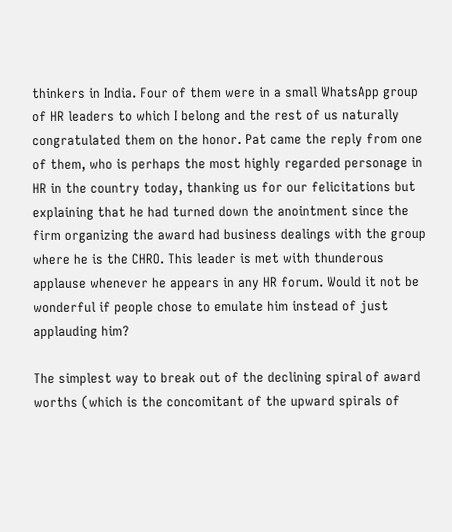thinkers in India. Four of them were in a small WhatsApp group of HR leaders to which I belong and the rest of us naturally congratulated them on the honor. Pat came the reply from one of them, who is perhaps the most highly regarded personage in HR in the country today, thanking us for our felicitations but explaining that he had turned down the anointment since the firm organizing the award had business dealings with the group where he is the CHRO. This leader is met with thunderous applause whenever he appears in any HR forum. Would it not be wonderful if people chose to emulate him instead of just applauding him?

The simplest way to break out of the declining spiral of award worths (which is the concomitant of the upward spirals of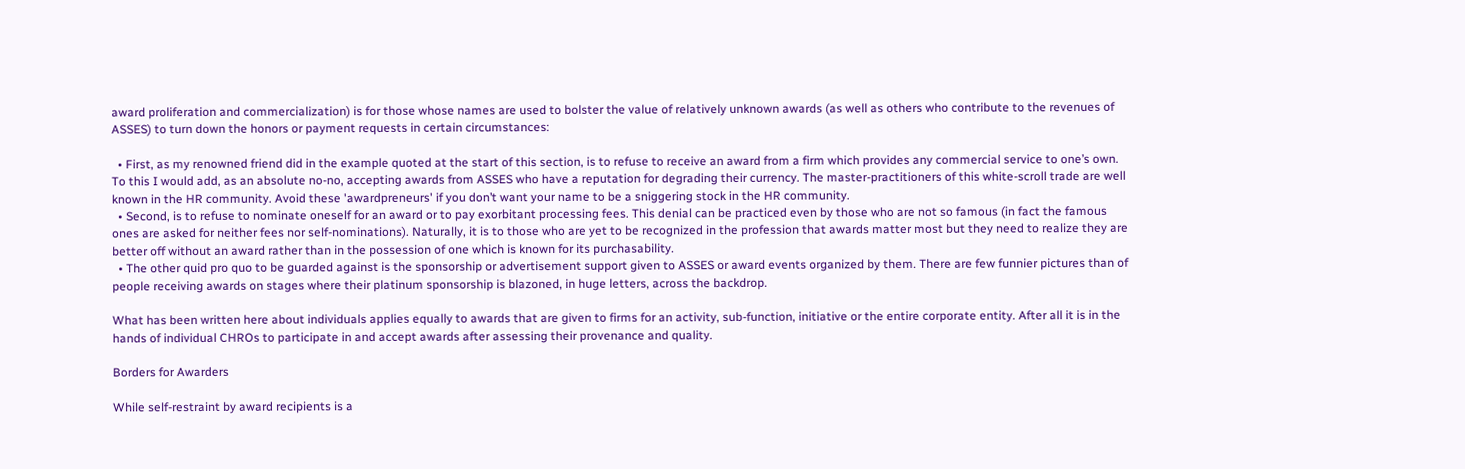award proliferation and commercialization) is for those whose names are used to bolster the value of relatively unknown awards (as well as others who contribute to the revenues of ASSES) to turn down the honors or payment requests in certain circumstances:

  • First, as my renowned friend did in the example quoted at the start of this section, is to refuse to receive an award from a firm which provides any commercial service to one’s own. To this I would add, as an absolute no-no, accepting awards from ASSES who have a reputation for degrading their currency. The master-practitioners of this white-scroll trade are well known in the HR community. Avoid these 'awardpreneurs' if you don’t want your name to be a sniggering stock in the HR community.
  • Second, is to refuse to nominate oneself for an award or to pay exorbitant processing fees. This denial can be practiced even by those who are not so famous (in fact the famous ones are asked for neither fees nor self-nominations). Naturally, it is to those who are yet to be recognized in the profession that awards matter most but they need to realize they are better off without an award rather than in the possession of one which is known for its purchasability.
  • The other quid pro quo to be guarded against is the sponsorship or advertisement support given to ASSES or award events organized by them. There are few funnier pictures than of people receiving awards on stages where their platinum sponsorship is blazoned, in huge letters, across the backdrop.

What has been written here about individuals applies equally to awards that are given to firms for an activity, sub-function, initiative or the entire corporate entity. After all it is in the hands of individual CHROs to participate in and accept awards after assessing their provenance and quality.

Borders for Awarders

While self-restraint by award recipients is a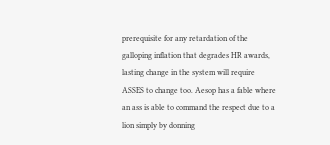prerequisite for any retardation of the galloping inflation that degrades HR awards, lasting change in the system will require ASSES to change too. Aesop has a fable where an ass is able to command the respect due to a lion simply by donning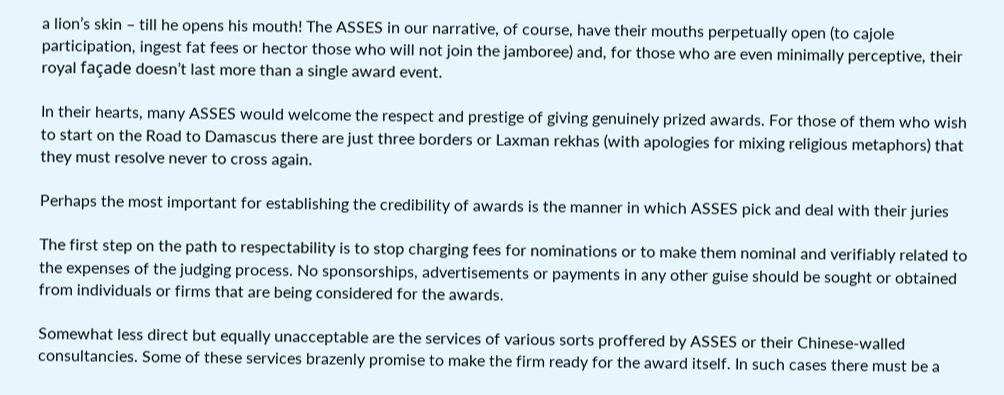a lion’s skin – till he opens his mouth! The ASSES in our narrative, of course, have their mouths perpetually open (to cajole participation, ingest fat fees or hector those who will not join the jamboree) and, for those who are even minimally perceptive, their royal façade doesn’t last more than a single award event.

In their hearts, many ASSES would welcome the respect and prestige of giving genuinely prized awards. For those of them who wish to start on the Road to Damascus there are just three borders or Laxman rekhas (with apologies for mixing religious metaphors) that they must resolve never to cross again.

Perhaps the most important for establishing the credibility of awards is the manner in which ASSES pick and deal with their juries

The first step on the path to respectability is to stop charging fees for nominations or to make them nominal and verifiably related to the expenses of the judging process. No sponsorships, advertisements or payments in any other guise should be sought or obtained from individuals or firms that are being considered for the awards.

Somewhat less direct but equally unacceptable are the services of various sorts proffered by ASSES or their Chinese-walled consultancies. Some of these services brazenly promise to make the firm ready for the award itself. In such cases there must be a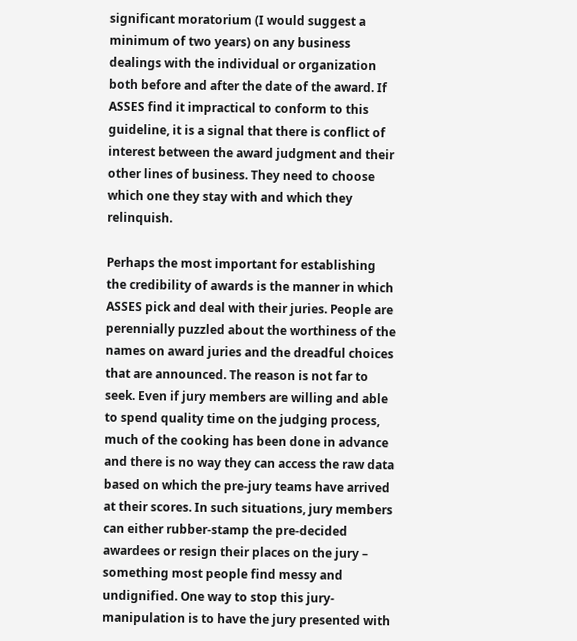significant moratorium (I would suggest a minimum of two years) on any business dealings with the individual or organization both before and after the date of the award. If ASSES find it impractical to conform to this guideline, it is a signal that there is conflict of interest between the award judgment and their other lines of business. They need to choose which one they stay with and which they relinquish.

Perhaps the most important for establishing the credibility of awards is the manner in which ASSES pick and deal with their juries. People are perennially puzzled about the worthiness of the names on award juries and the dreadful choices that are announced. The reason is not far to seek. Even if jury members are willing and able to spend quality time on the judging process, much of the cooking has been done in advance and there is no way they can access the raw data based on which the pre-jury teams have arrived at their scores. In such situations, jury members can either rubber-stamp the pre-decided awardees or resign their places on the jury – something most people find messy and undignified. One way to stop this jury-manipulation is to have the jury presented with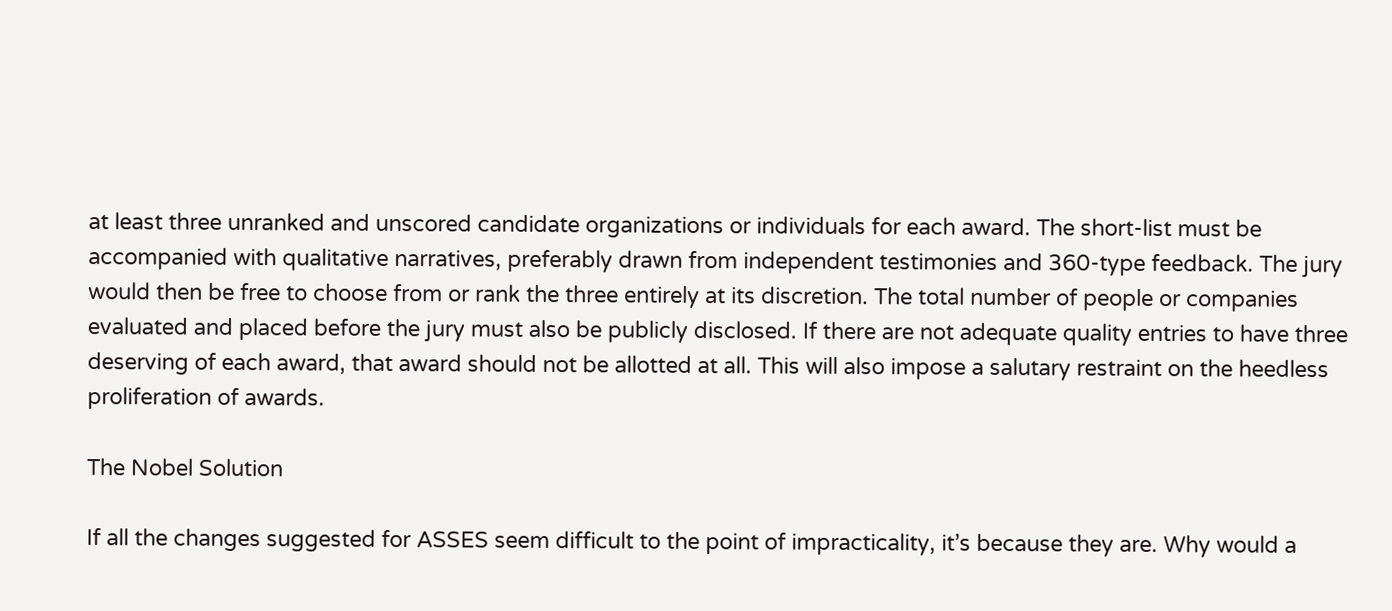at least three unranked and unscored candidate organizations or individuals for each award. The short-list must be accompanied with qualitative narratives, preferably drawn from independent testimonies and 360-type feedback. The jury would then be free to choose from or rank the three entirely at its discretion. The total number of people or companies evaluated and placed before the jury must also be publicly disclosed. If there are not adequate quality entries to have three deserving of each award, that award should not be allotted at all. This will also impose a salutary restraint on the heedless proliferation of awards.

The Nobel Solution

If all the changes suggested for ASSES seem difficult to the point of impracticality, it’s because they are. Why would a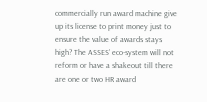commercially run award machine give up its license to print money just to ensure the value of awards stays high? The ASSES’ eco-system will not reform or have a shakeout till there are one or two HR award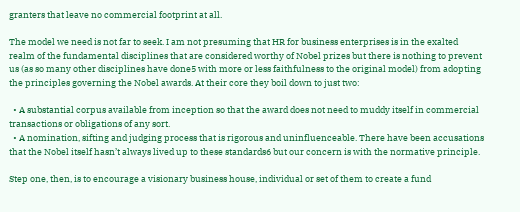granters that leave no commercial footprint at all.

The model we need is not far to seek. I am not presuming that HR for business enterprises is in the exalted realm of the fundamental disciplines that are considered worthy of Nobel prizes but there is nothing to prevent us (as so many other disciplines have done5 with more or less faithfulness to the original model) from adopting the principles governing the Nobel awards. At their core they boil down to just two:

  • A substantial corpus available from inception so that the award does not need to muddy itself in commercial transactions or obligations of any sort.
  • A nomination, sifting and judging process that is rigorous and uninfluenceable. There have been accusations that the Nobel itself hasn’t always lived up to these standards6 but our concern is with the normative principle.

Step one, then, is to encourage a visionary business house, individual or set of them to create a fund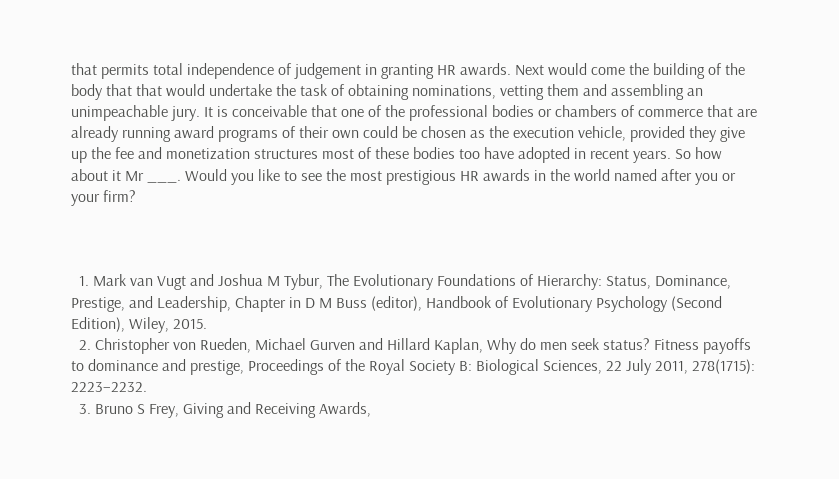that permits total independence of judgement in granting HR awards. Next would come the building of the body that that would undertake the task of obtaining nominations, vetting them and assembling an unimpeachable jury. It is conceivable that one of the professional bodies or chambers of commerce that are already running award programs of their own could be chosen as the execution vehicle, provided they give up the fee and monetization structures most of these bodies too have adopted in recent years. So how about it Mr ___. Would you like to see the most prestigious HR awards in the world named after you or your firm?



  1. Mark van Vugt and Joshua M Tybur, The Evolutionary Foundations of Hierarchy: Status, Dominance, Prestige, and Leadership, Chapter in D M Buss (editor), Handbook of Evolutionary Psychology (Second Edition), Wiley, 2015.
  2. Christopher von Rueden, Michael Gurven and Hillard Kaplan, Why do men seek status? Fitness payoffs to dominance and prestige, Proceedings of the Royal Society B: Biological Sciences, 22 July 2011, 278(1715): 2223–2232.
  3. Bruno S Frey, Giving and Receiving Awards,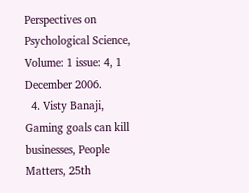Perspectives on Psychological Science, Volume: 1 issue: 4, 1 December 2006.
  4. Visty Banaji, Gaming goals can kill businesses, People Matters, 25th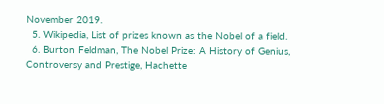November 2019.
  5. Wikipedia, List of prizes known as the Nobel of a field.
  6. Burton Feldman, The Nobel Prize: A History of Genius, Controversy and Prestige, Hachette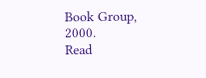Book Group, 2000.
Read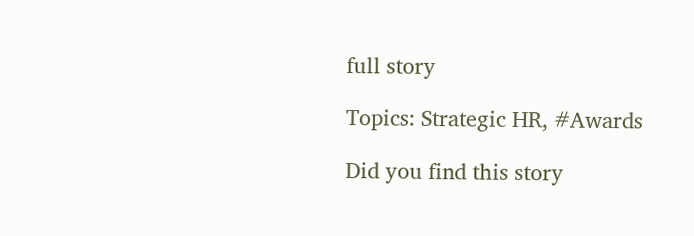full story

Topics: Strategic HR, #Awards

Did you find this story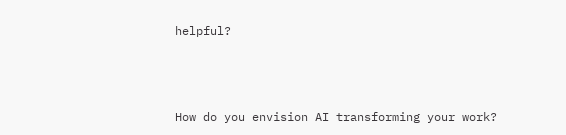helpful?



How do you envision AI transforming your work?